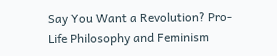Say You Want a Revolution? Pro-Life Philosophy and Feminism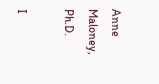Anne Maloney, Ph.D.

I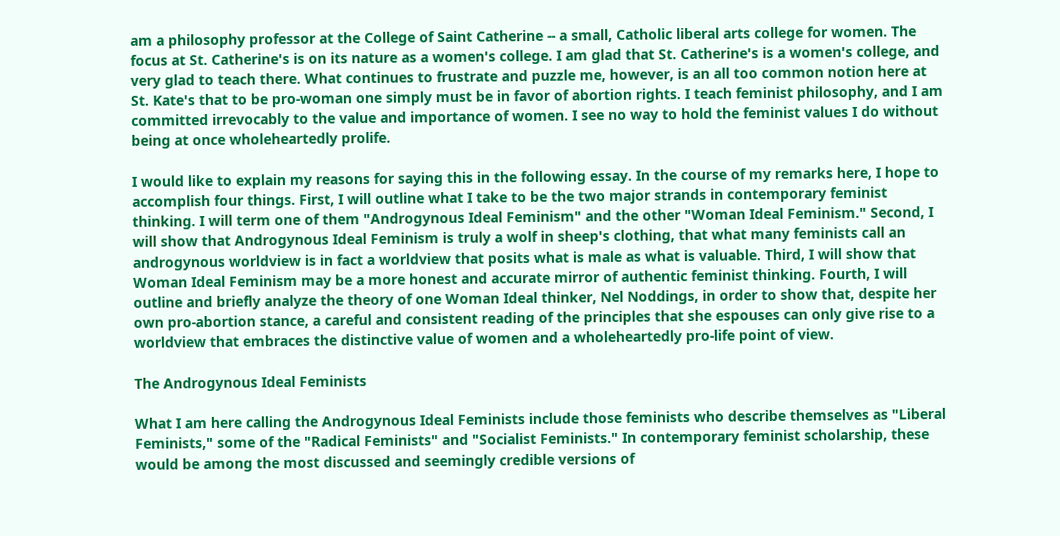am a philosophy professor at the College of Saint Catherine -- a small, Catholic liberal arts college for women. The focus at St. Catherine's is on its nature as a women's college. I am glad that St. Catherine's is a women's college, and very glad to teach there. What continues to frustrate and puzzle me, however, is an all too common notion here at St. Kate's that to be pro-woman one simply must be in favor of abortion rights. I teach feminist philosophy, and I am committed irrevocably to the value and importance of women. I see no way to hold the feminist values I do without being at once wholeheartedly prolife.

I would like to explain my reasons for saying this in the following essay. In the course of my remarks here, I hope to accomplish four things. First, I will outline what I take to be the two major strands in contemporary feminist thinking. I will term one of them "Androgynous Ideal Feminism" and the other "Woman Ideal Feminism." Second, I will show that Androgynous Ideal Feminism is truly a wolf in sheep's clothing, that what many feminists call an androgynous worldview is in fact a worldview that posits what is male as what is valuable. Third, I will show that Woman Ideal Feminism may be a more honest and accurate mirror of authentic feminist thinking. Fourth, I will outline and briefly analyze the theory of one Woman Ideal thinker, Nel Noddings, in order to show that, despite her own pro-abortion stance, a careful and consistent reading of the principles that she espouses can only give rise to a worldview that embraces the distinctive value of women and a wholeheartedly pro-life point of view.

The Androgynous Ideal Feminists

What I am here calling the Androgynous Ideal Feminists include those feminists who describe themselves as "Liberal Feminists," some of the "Radical Feminists" and "Socialist Feminists." In contemporary feminist scholarship, these would be among the most discussed and seemingly credible versions of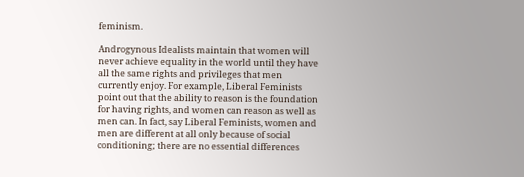feminism.

Androgynous Idealists maintain that women will never achieve equality in the world until they have all the same rights and privileges that men currently enjoy. For example, Liberal Feminists point out that the ability to reason is the foundation for having rights, and women can reason as well as men can. In fact, say Liberal Feminists, women and men are different at all only because of social conditioning; there are no essential differences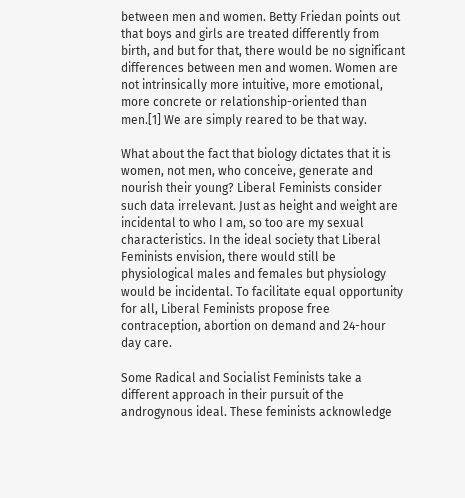between men and women. Betty Friedan points out that boys and girls are treated differently from birth, and but for that, there would be no significant differences between men and women. Women are not intrinsically more intuitive, more emotional, more concrete or relationship-oriented than men.[1] We are simply reared to be that way.

What about the fact that biology dictates that it is women, not men, who conceive, generate and nourish their young? Liberal Feminists consider such data irrelevant. Just as height and weight are incidental to who I am, so too are my sexual characteristics. In the ideal society that Liberal Feminists envision, there would still be physiological males and females but physiology would be incidental. To facilitate equal opportunity for all, Liberal Feminists propose free contraception, abortion on demand and 24-hour day care.

Some Radical and Socialist Feminists take a different approach in their pursuit of the androgynous ideal. These feminists acknowledge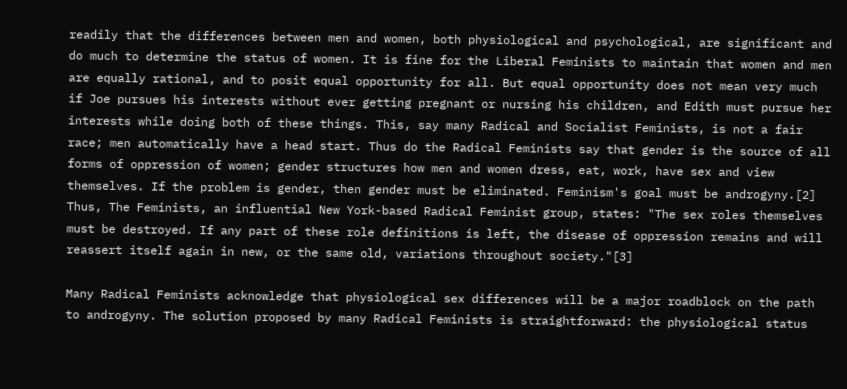readily that the differences between men and women, both physiological and psychological, are significant and do much to determine the status of women. It is fine for the Liberal Feminists to maintain that women and men are equally rational, and to posit equal opportunity for all. But equal opportunity does not mean very much if Joe pursues his interests without ever getting pregnant or nursing his children, and Edith must pursue her interests while doing both of these things. This, say many Radical and Socialist Feminists, is not a fair race; men automatically have a head start. Thus do the Radical Feminists say that gender is the source of all forms of oppression of women; gender structures how men and women dress, eat, work, have sex and view themselves. If the problem is gender, then gender must be eliminated. Feminism's goal must be androgyny.[2] Thus, The Feminists, an influential New York-based Radical Feminist group, states: "The sex roles themselves must be destroyed. If any part of these role definitions is left, the disease of oppression remains and will reassert itself again in new, or the same old, variations throughout society."[3]

Many Radical Feminists acknowledge that physiological sex differences will be a major roadblock on the path to androgyny. The solution proposed by many Radical Feminists is straightforward: the physiological status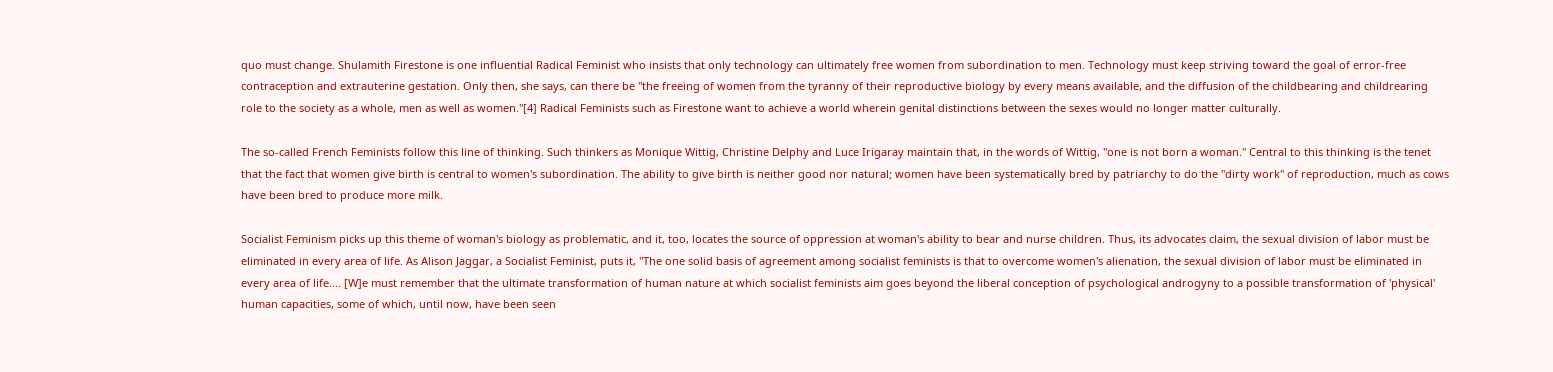quo must change. Shulamith Firestone is one influential Radical Feminist who insists that only technology can ultimately free women from subordination to men. Technology must keep striving toward the goal of error-free contraception and extrauterine gestation. Only then, she says, can there be "the freeing of women from the tyranny of their reproductive biology by every means available, and the diffusion of the childbearing and childrearing role to the society as a whole, men as well as women."[4] Radical Feminists such as Firestone want to achieve a world wherein genital distinctions between the sexes would no longer matter culturally.

The so-called French Feminists follow this line of thinking. Such thinkers as Monique Wittig, Christine Delphy and Luce Irigaray maintain that, in the words of Wittig, "one is not born a woman." Central to this thinking is the tenet that the fact that women give birth is central to women's subordination. The ability to give birth is neither good nor natural; women have been systematically bred by patriarchy to do the "dirty work" of reproduction, much as cows have been bred to produce more milk.

Socialist Feminism picks up this theme of woman's biology as problematic, and it, too, locates the source of oppression at woman's ability to bear and nurse children. Thus, its advocates claim, the sexual division of labor must be eliminated in every area of life. As Alison Jaggar, a Socialist Feminist, puts it, "The one solid basis of agreement among socialist feminists is that to overcome women's alienation, the sexual division of labor must be eliminated in every area of life.... [W]e must remember that the ultimate transformation of human nature at which socialist feminists aim goes beyond the liberal conception of psychological androgyny to a possible transformation of 'physical' human capacities, some of which, until now, have been seen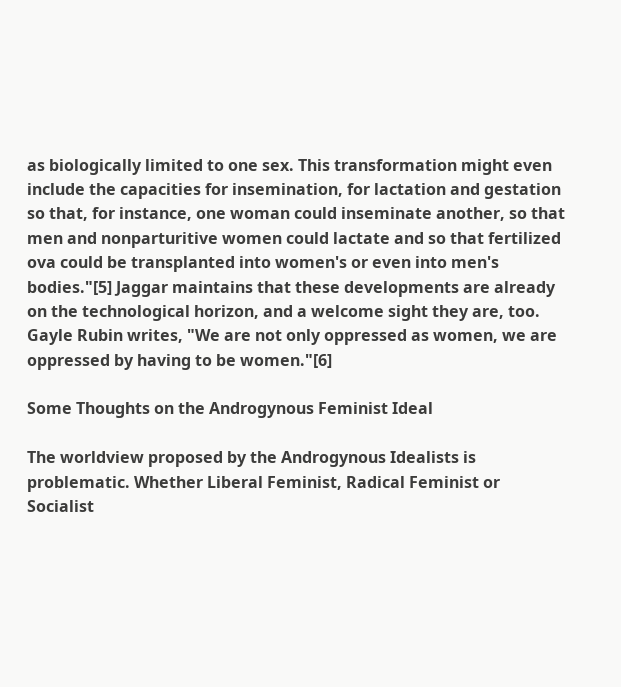as biologically limited to one sex. This transformation might even include the capacities for insemination, for lactation and gestation so that, for instance, one woman could inseminate another, so that men and nonparturitive women could lactate and so that fertilized ova could be transplanted into women's or even into men's bodies."[5] Jaggar maintains that these developments are already on the technological horizon, and a welcome sight they are, too. Gayle Rubin writes, "We are not only oppressed as women, we are oppressed by having to be women."[6]

Some Thoughts on the Androgynous Feminist Ideal

The worldview proposed by the Androgynous Idealists is problematic. Whether Liberal Feminist, Radical Feminist or Socialist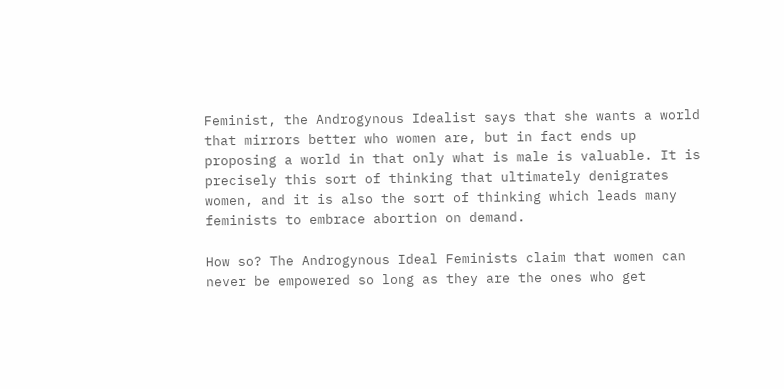Feminist, the Androgynous Idealist says that she wants a world that mirrors better who women are, but in fact ends up proposing a world in that only what is male is valuable. It is precisely this sort of thinking that ultimately denigrates women, and it is also the sort of thinking which leads many feminists to embrace abortion on demand.

How so? The Androgynous Ideal Feminists claim that women can never be empowered so long as they are the ones who get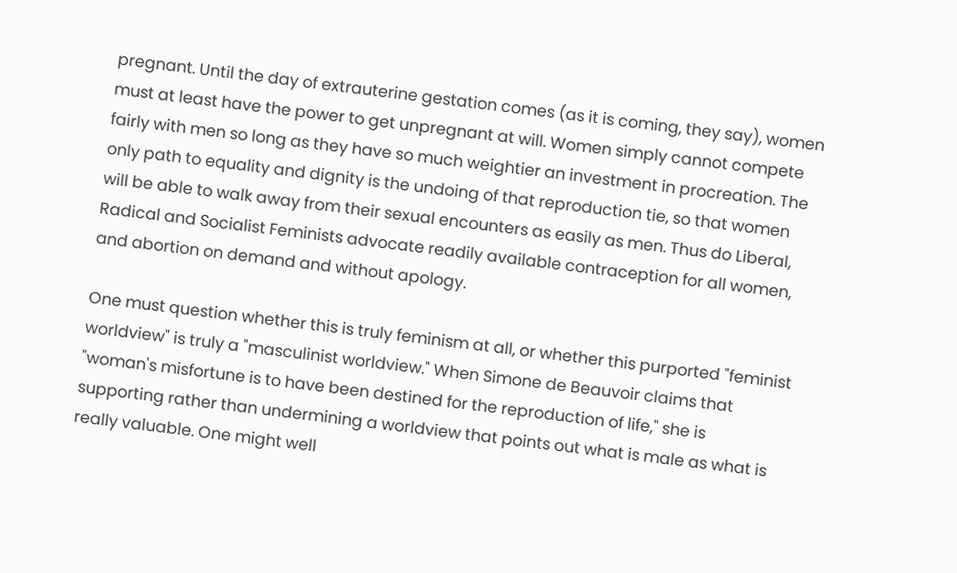pregnant. Until the day of extrauterine gestation comes (as it is coming, they say), women must at least have the power to get unpregnant at will. Women simply cannot compete fairly with men so long as they have so much weightier an investment in procreation. The only path to equality and dignity is the undoing of that reproduction tie, so that women will be able to walk away from their sexual encounters as easily as men. Thus do Liberal, Radical and Socialist Feminists advocate readily available contraception for all women, and abortion on demand and without apology.

One must question whether this is truly feminism at all, or whether this purported "feminist worldview" is truly a "masculinist worldview." When Simone de Beauvoir claims that "woman's misfortune is to have been destined for the reproduction of life," she is supporting rather than undermining a worldview that points out what is male as what is really valuable. One might well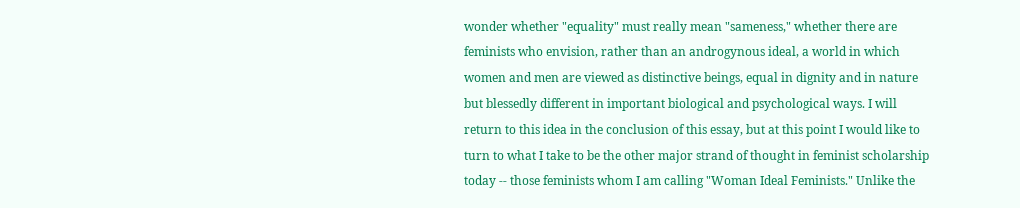wonder whether "equality" must really mean "sameness," whether there are feminists who envision, rather than an androgynous ideal, a world in which women and men are viewed as distinctive beings, equal in dignity and in nature but blessedly different in important biological and psychological ways. I will return to this idea in the conclusion of this essay, but at this point I would like to turn to what I take to be the other major strand of thought in feminist scholarship today -- those feminists whom I am calling "Woman Ideal Feminists." Unlike the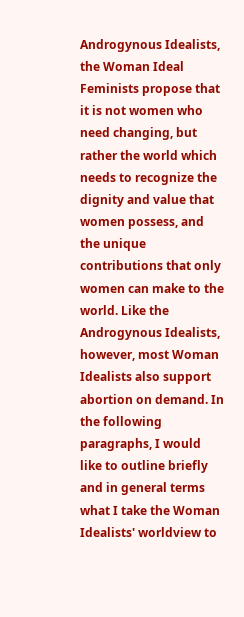Androgynous Idealists, the Woman Ideal Feminists propose that it is not women who need changing, but rather the world which needs to recognize the dignity and value that women possess, and the unique contributions that only women can make to the world. Like the Androgynous Idealists, however, most Woman Idealists also support abortion on demand. In the following paragraphs, I would like to outline briefly and in general terms what I take the Woman Idealists' worldview to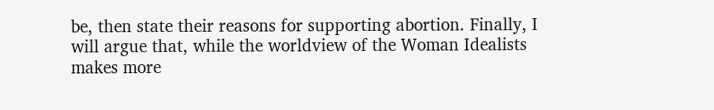be, then state their reasons for supporting abortion. Finally, I will argue that, while the worldview of the Woman Idealists makes more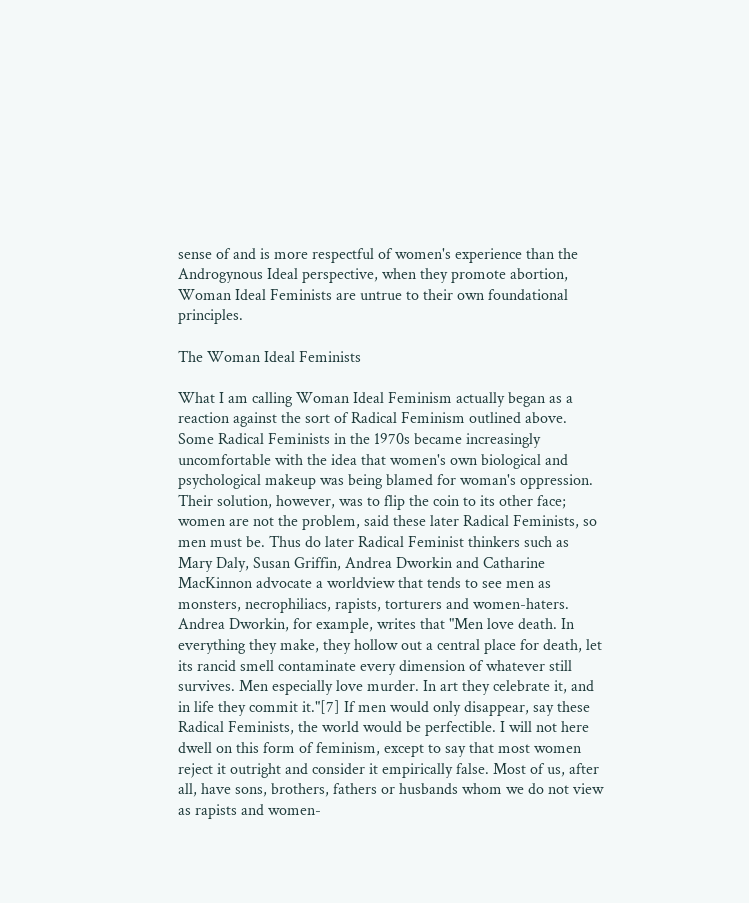sense of and is more respectful of women's experience than the Androgynous Ideal perspective, when they promote abortion, Woman Ideal Feminists are untrue to their own foundational principles.

The Woman Ideal Feminists

What I am calling Woman Ideal Feminism actually began as a reaction against the sort of Radical Feminism outlined above. Some Radical Feminists in the 1970s became increasingly uncomfortable with the idea that women's own biological and psychological makeup was being blamed for woman's oppression. Their solution, however, was to flip the coin to its other face; women are not the problem, said these later Radical Feminists, so men must be. Thus do later Radical Feminist thinkers such as Mary Daly, Susan Griffin, Andrea Dworkin and Catharine MacKinnon advocate a worldview that tends to see men as monsters, necrophiliacs, rapists, torturers and women-haters. Andrea Dworkin, for example, writes that "Men love death. In everything they make, they hollow out a central place for death, let its rancid smell contaminate every dimension of whatever still survives. Men especially love murder. In art they celebrate it, and in life they commit it."[7] If men would only disappear, say these Radical Feminists, the world would be perfectible. I will not here dwell on this form of feminism, except to say that most women reject it outright and consider it empirically false. Most of us, after all, have sons, brothers, fathers or husbands whom we do not view as rapists and women-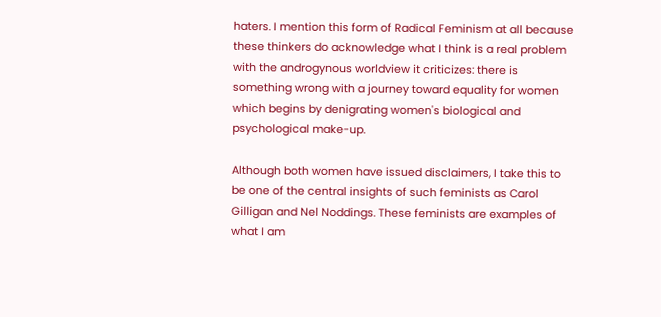haters. I mention this form of Radical Feminism at all because these thinkers do acknowledge what I think is a real problem with the androgynous worldview it criticizes: there is something wrong with a journey toward equality for women which begins by denigrating women's biological and psychological make-up.

Although both women have issued disclaimers, I take this to be one of the central insights of such feminists as Carol Gilligan and Nel Noddings. These feminists are examples of what I am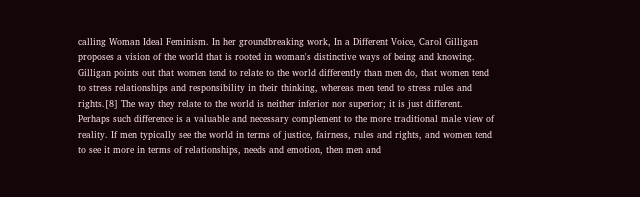calling Woman Ideal Feminism. In her groundbreaking work, In a Different Voice, Carol Gilligan proposes a vision of the world that is rooted in woman's distinctive ways of being and knowing. Gilligan points out that women tend to relate to the world differently than men do, that women tend to stress relationships and responsibility in their thinking, whereas men tend to stress rules and rights.[8] The way they relate to the world is neither inferior nor superior; it is just different. Perhaps such difference is a valuable and necessary complement to the more traditional male view of reality. If men typically see the world in terms of justice, fairness, rules and rights, and women tend to see it more in terms of relationships, needs and emotion, then men and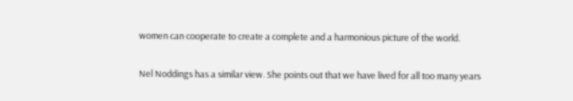women can cooperate to create a complete and a harmonious picture of the world.

Nel Noddings has a similar view. She points out that we have lived for all too many years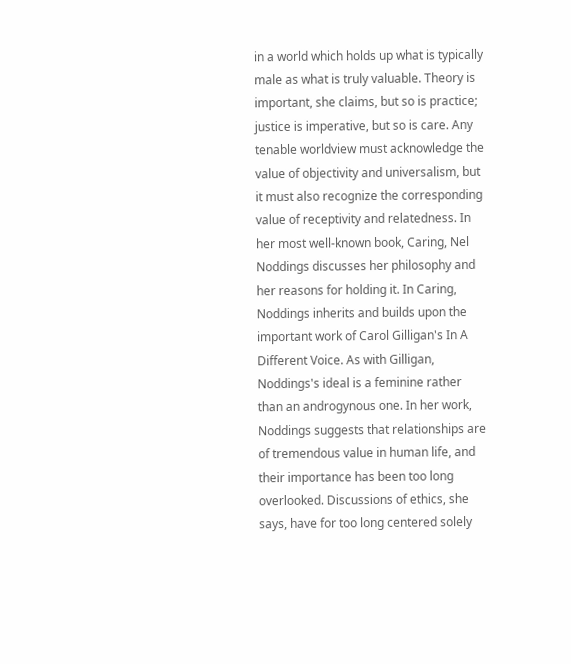in a world which holds up what is typically male as what is truly valuable. Theory is important, she claims, but so is practice; justice is imperative, but so is care. Any tenable worldview must acknowledge the value of objectivity and universalism, but it must also recognize the corresponding value of receptivity and relatedness. In her most well-known book, Caring, Nel Noddings discusses her philosophy and her reasons for holding it. In Caring, Noddings inherits and builds upon the important work of Carol Gilligan's In A Different Voice. As with Gilligan, Noddings's ideal is a feminine rather than an androgynous one. In her work, Noddings suggests that relationships are of tremendous value in human life, and their importance has been too long overlooked. Discussions of ethics, she says, have for too long centered solely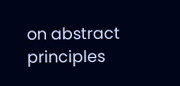on abstract principles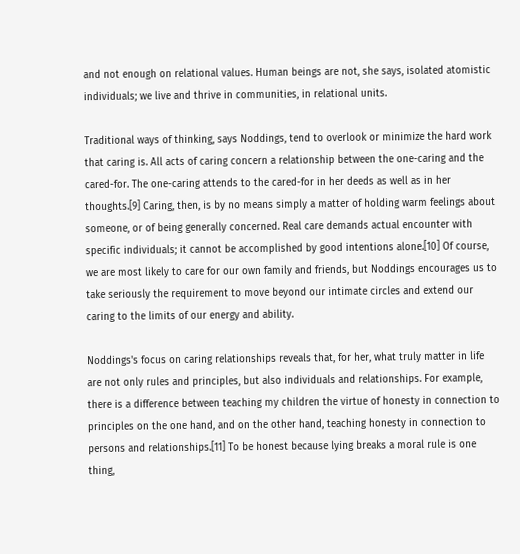and not enough on relational values. Human beings are not, she says, isolated atomistic individuals; we live and thrive in communities, in relational units.

Traditional ways of thinking, says Noddings, tend to overlook or minimize the hard work that caring is. All acts of caring concern a relationship between the one-caring and the cared-for. The one-caring attends to the cared-for in her deeds as well as in her thoughts.[9] Caring, then, is by no means simply a matter of holding warm feelings about someone, or of being generally concerned. Real care demands actual encounter with specific individuals; it cannot be accomplished by good intentions alone.[10] Of course, we are most likely to care for our own family and friends, but Noddings encourages us to take seriously the requirement to move beyond our intimate circles and extend our caring to the limits of our energy and ability.

Noddings's focus on caring relationships reveals that, for her, what truly matter in life are not only rules and principles, but also individuals and relationships. For example, there is a difference between teaching my children the virtue of honesty in connection to principles on the one hand, and on the other hand, teaching honesty in connection to persons and relationships.[11] To be honest because lying breaks a moral rule is one thing,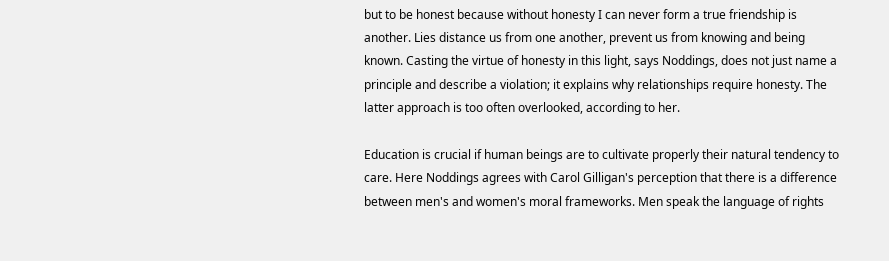but to be honest because without honesty I can never form a true friendship is another. Lies distance us from one another, prevent us from knowing and being known. Casting the virtue of honesty in this light, says Noddings, does not just name a principle and describe a violation; it explains why relationships require honesty. The latter approach is too often overlooked, according to her.

Education is crucial if human beings are to cultivate properly their natural tendency to care. Here Noddings agrees with Carol Gilligan's perception that there is a difference between men's and women's moral frameworks. Men speak the language of rights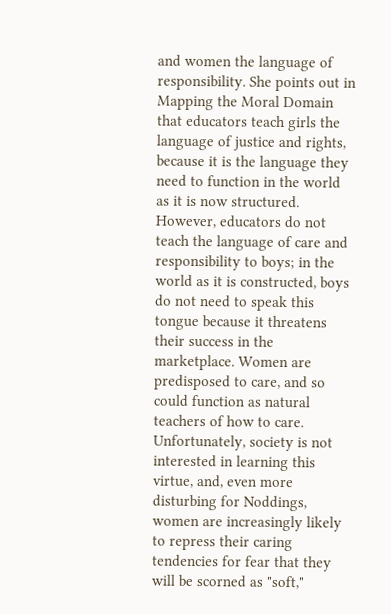and women the language of responsibility. She points out in Mapping the Moral Domain that educators teach girls the language of justice and rights, because it is the language they need to function in the world as it is now structured. However, educators do not teach the language of care and responsibility to boys; in the world as it is constructed, boys do not need to speak this tongue because it threatens their success in the marketplace. Women are predisposed to care, and so could function as natural teachers of how to care. Unfortunately, society is not interested in learning this virtue, and, even more disturbing for Noddings, women are increasingly likely to repress their caring tendencies for fear that they will be scorned as "soft,"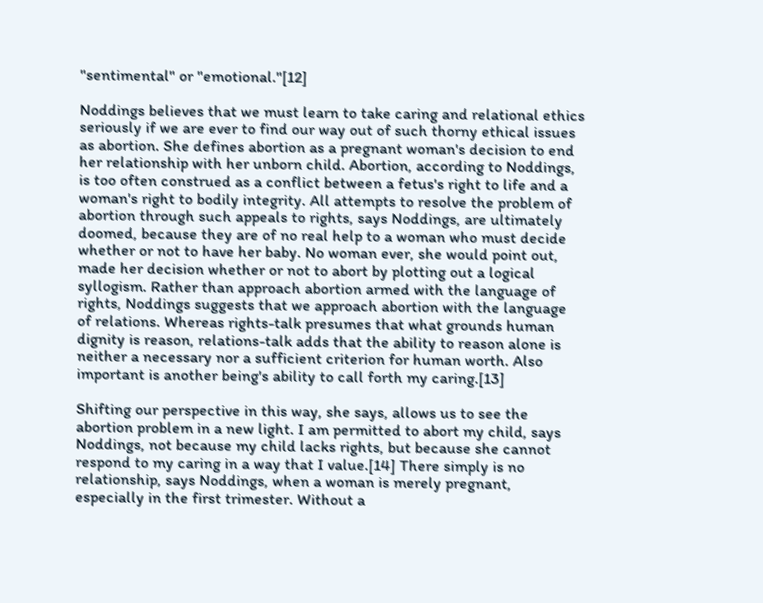"sentimental" or "emotional."[12]

Noddings believes that we must learn to take caring and relational ethics seriously if we are ever to find our way out of such thorny ethical issues as abortion. She defines abortion as a pregnant woman's decision to end her relationship with her unborn child. Abortion, according to Noddings, is too often construed as a conflict between a fetus's right to life and a woman's right to bodily integrity. All attempts to resolve the problem of abortion through such appeals to rights, says Noddings, are ultimately doomed, because they are of no real help to a woman who must decide whether or not to have her baby. No woman ever, she would point out, made her decision whether or not to abort by plotting out a logical syllogism. Rather than approach abortion armed with the language of rights, Noddings suggests that we approach abortion with the language of relations. Whereas rights-talk presumes that what grounds human dignity is reason, relations-talk adds that the ability to reason alone is neither a necessary nor a sufficient criterion for human worth. Also important is another being's ability to call forth my caring.[13]

Shifting our perspective in this way, she says, allows us to see the abortion problem in a new light. I am permitted to abort my child, says Noddings, not because my child lacks rights, but because she cannot respond to my caring in a way that I value.[14] There simply is no relationship, says Noddings, when a woman is merely pregnant, especially in the first trimester. Without a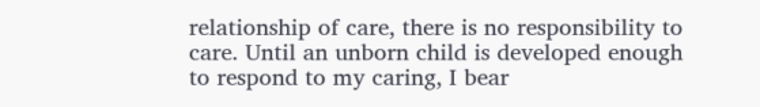relationship of care, there is no responsibility to care. Until an unborn child is developed enough to respond to my caring, I bear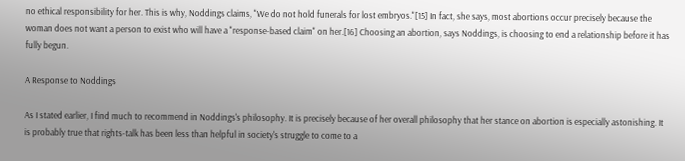no ethical responsibility for her. This is why, Noddings claims, "We do not hold funerals for lost embryos."[15] In fact, she says, most abortions occur precisely because the woman does not want a person to exist who will have a "response-based claim" on her.[16] Choosing an abortion, says Noddings, is choosing to end a relationship before it has fully begun.

A Response to Noddings

As I stated earlier, I find much to recommend in Noddings's philosophy. It is precisely because of her overall philosophy that her stance on abortion is especially astonishing. It is probably true that rights-talk has been less than helpful in society's struggle to come to a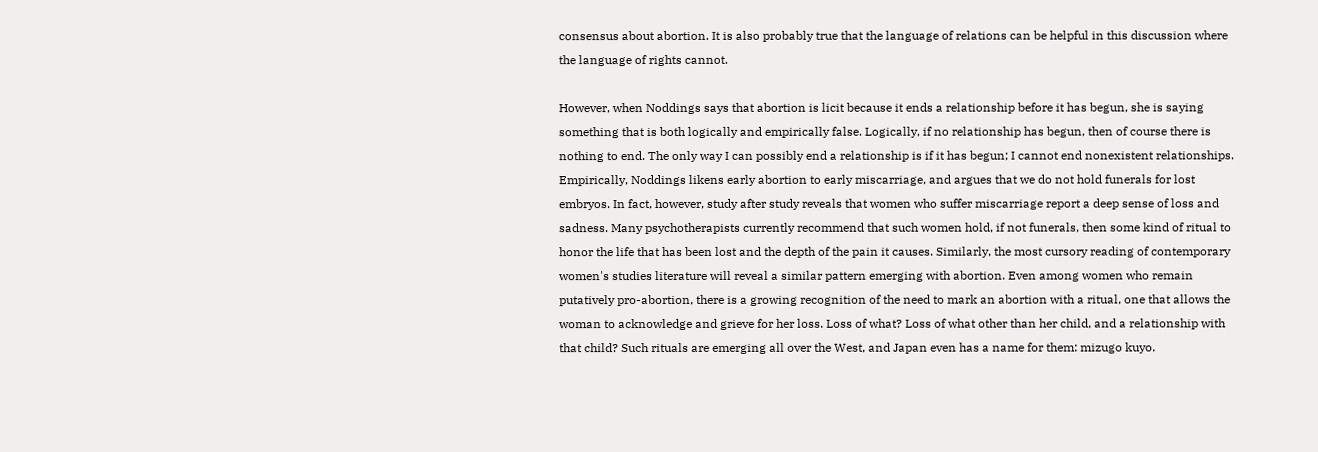consensus about abortion. It is also probably true that the language of relations can be helpful in this discussion where the language of rights cannot.

However, when Noddings says that abortion is licit because it ends a relationship before it has begun, she is saying something that is both logically and empirically false. Logically, if no relationship has begun, then of course there is nothing to end. The only way I can possibly end a relationship is if it has begun; I cannot end nonexistent relationships. Empirically, Noddings likens early abortion to early miscarriage, and argues that we do not hold funerals for lost embryos. In fact, however, study after study reveals that women who suffer miscarriage report a deep sense of loss and sadness. Many psychotherapists currently recommend that such women hold, if not funerals, then some kind of ritual to honor the life that has been lost and the depth of the pain it causes. Similarly, the most cursory reading of contemporary women's studies literature will reveal a similar pattern emerging with abortion. Even among women who remain putatively pro-abortion, there is a growing recognition of the need to mark an abortion with a ritual, one that allows the woman to acknowledge and grieve for her loss. Loss of what? Loss of what other than her child, and a relationship with that child? Such rituals are emerging all over the West, and Japan even has a name for them: mizugo kuyo.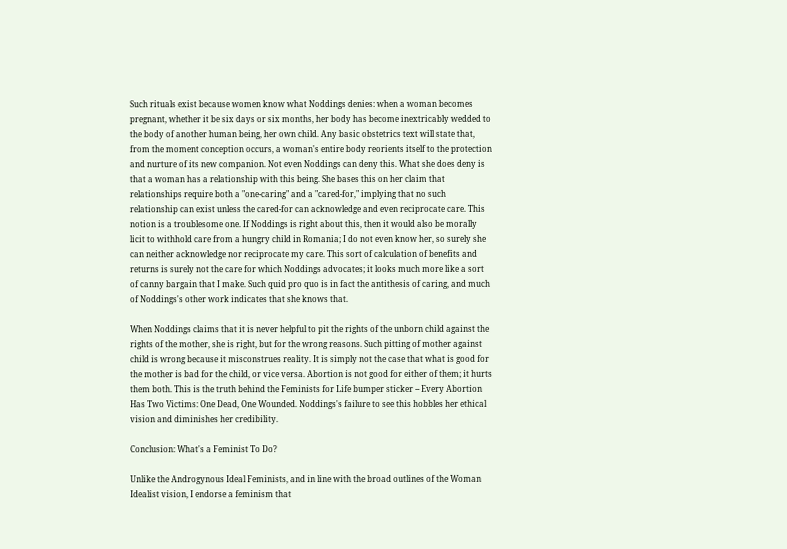Such rituals exist because women know what Noddings denies: when a woman becomes pregnant, whether it be six days or six months, her body has become inextricably wedded to the body of another human being, her own child. Any basic obstetrics text will state that, from the moment conception occurs, a woman's entire body reorients itself to the protection and nurture of its new companion. Not even Noddings can deny this. What she does deny is that a woman has a relationship with this being. She bases this on her claim that relationships require both a "one-caring" and a "cared-for," implying that no such relationship can exist unless the cared-for can acknowledge and even reciprocate care. This notion is a troublesome one. If Noddings is right about this, then it would also be morally licit to withhold care from a hungry child in Romania; I do not even know her, so surely she can neither acknowledge nor reciprocate my care. This sort of calculation of benefits and returns is surely not the care for which Noddings advocates; it looks much more like a sort of canny bargain that I make. Such quid pro quo is in fact the antithesis of caring, and much of Noddings's other work indicates that she knows that.

When Noddings claims that it is never helpful to pit the rights of the unborn child against the rights of the mother, she is right, but for the wrong reasons. Such pitting of mother against child is wrong because it misconstrues reality. It is simply not the case that what is good for the mother is bad for the child, or vice versa. Abortion is not good for either of them; it hurts them both. This is the truth behind the Feminists for Life bumper sticker -- Every Abortion Has Two Victims: One Dead, One Wounded. Noddings's failure to see this hobbles her ethical vision and diminishes her credibility.

Conclusion: What's a Feminist To Do?

Unlike the Androgynous Ideal Feminists, and in line with the broad outlines of the Woman Idealist vision, I endorse a feminism that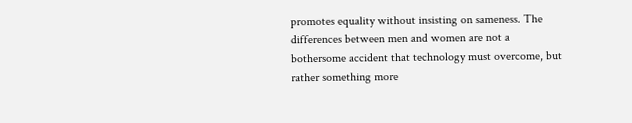promotes equality without insisting on sameness. The differences between men and women are not a bothersome accident that technology must overcome, but rather something more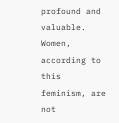profound and valuable. Women, according to this feminism, are not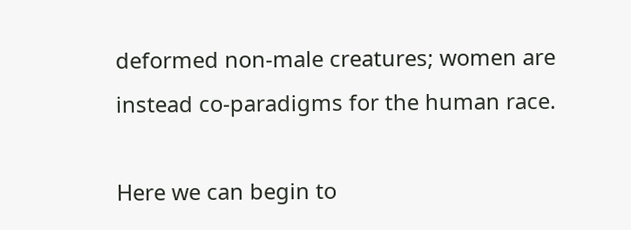deformed non-male creatures; women are instead co-paradigms for the human race.

Here we can begin to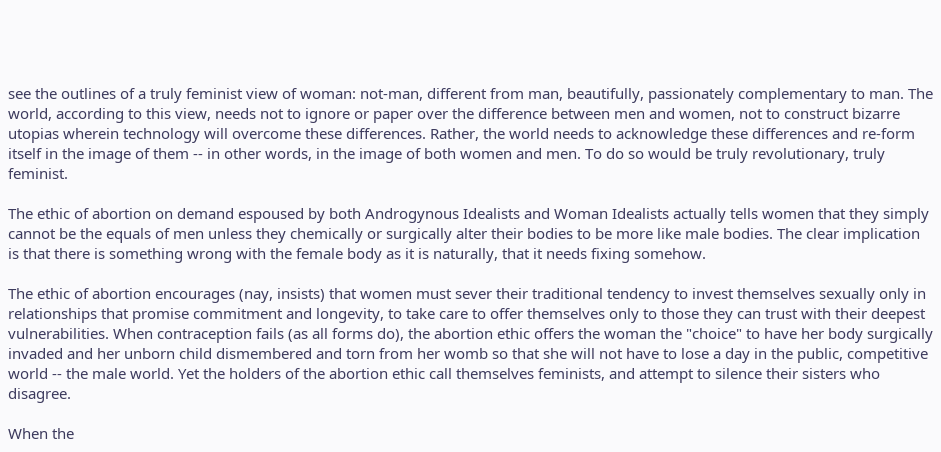see the outlines of a truly feminist view of woman: not-man, different from man, beautifully, passionately complementary to man. The world, according to this view, needs not to ignore or paper over the difference between men and women, not to construct bizarre utopias wherein technology will overcome these differences. Rather, the world needs to acknowledge these differences and re-form itself in the image of them -- in other words, in the image of both women and men. To do so would be truly revolutionary, truly feminist.

The ethic of abortion on demand espoused by both Androgynous Idealists and Woman Idealists actually tells women that they simply cannot be the equals of men unless they chemically or surgically alter their bodies to be more like male bodies. The clear implication is that there is something wrong with the female body as it is naturally, that it needs fixing somehow.

The ethic of abortion encourages (nay, insists) that women must sever their traditional tendency to invest themselves sexually only in relationships that promise commitment and longevity, to take care to offer themselves only to those they can trust with their deepest vulnerabilities. When contraception fails (as all forms do), the abortion ethic offers the woman the "choice" to have her body surgically invaded and her unborn child dismembered and torn from her womb so that she will not have to lose a day in the public, competitive world -- the male world. Yet the holders of the abortion ethic call themselves feminists, and attempt to silence their sisters who disagree.

When the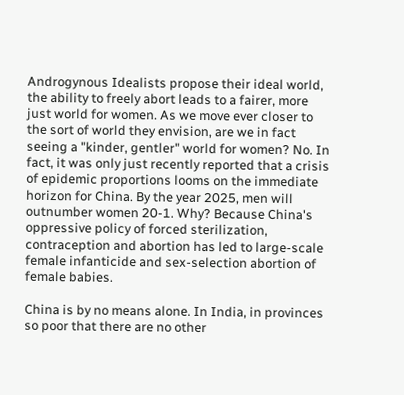Androgynous Idealists propose their ideal world, the ability to freely abort leads to a fairer, more just world for women. As we move ever closer to the sort of world they envision, are we in fact seeing a "kinder, gentler" world for women? No. In fact, it was only just recently reported that a crisis of epidemic proportions looms on the immediate horizon for China. By the year 2025, men will outnumber women 20-1. Why? Because China's oppressive policy of forced sterilization, contraception and abortion has led to large-scale female infanticide and sex-selection abortion of female babies.

China is by no means alone. In India, in provinces so poor that there are no other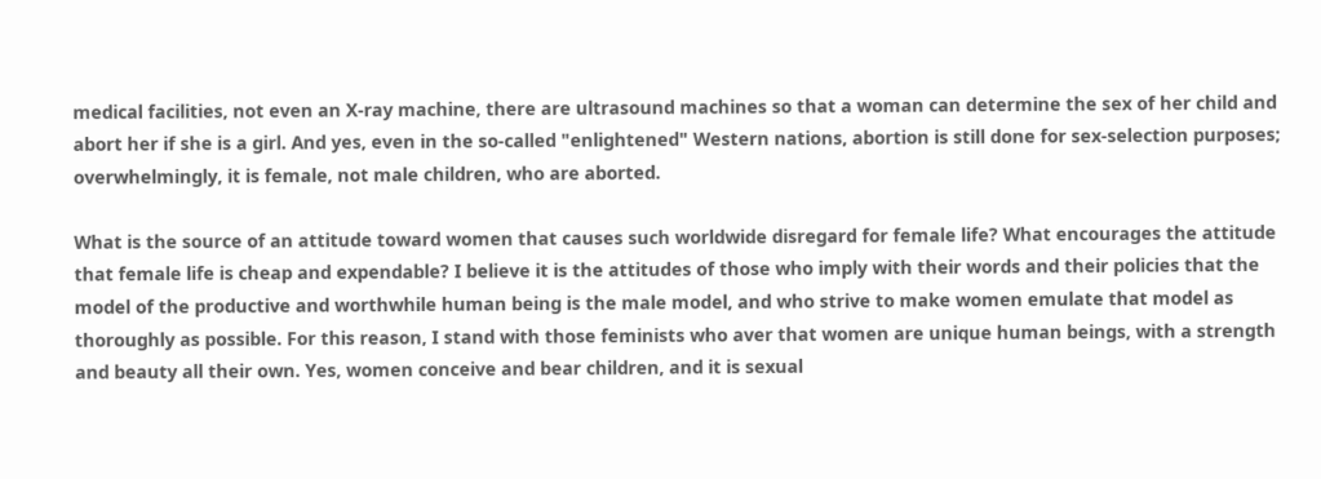medical facilities, not even an X-ray machine, there are ultrasound machines so that a woman can determine the sex of her child and abort her if she is a girl. And yes, even in the so-called "enlightened" Western nations, abortion is still done for sex-selection purposes; overwhelmingly, it is female, not male children, who are aborted.

What is the source of an attitude toward women that causes such worldwide disregard for female life? What encourages the attitude that female life is cheap and expendable? I believe it is the attitudes of those who imply with their words and their policies that the model of the productive and worthwhile human being is the male model, and who strive to make women emulate that model as thoroughly as possible. For this reason, I stand with those feminists who aver that women are unique human beings, with a strength and beauty all their own. Yes, women conceive and bear children, and it is sexual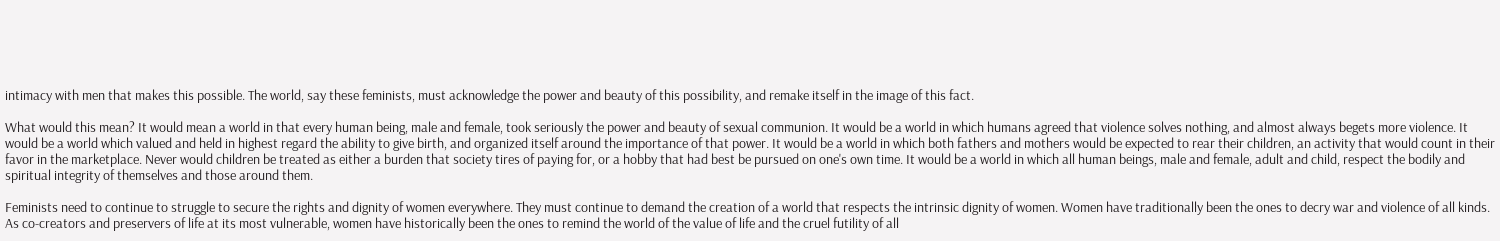intimacy with men that makes this possible. The world, say these feminists, must acknowledge the power and beauty of this possibility, and remake itself in the image of this fact.

What would this mean? It would mean a world in that every human being, male and female, took seriously the power and beauty of sexual communion. It would be a world in which humans agreed that violence solves nothing, and almost always begets more violence. It would be a world which valued and held in highest regard the ability to give birth, and organized itself around the importance of that power. It would be a world in which both fathers and mothers would be expected to rear their children, an activity that would count in their favor in the marketplace. Never would children be treated as either a burden that society tires of paying for, or a hobby that had best be pursued on one's own time. It would be a world in which all human beings, male and female, adult and child, respect the bodily and spiritual integrity of themselves and those around them.

Feminists need to continue to struggle to secure the rights and dignity of women everywhere. They must continue to demand the creation of a world that respects the intrinsic dignity of women. Women have traditionally been the ones to decry war and violence of all kinds. As co-creators and preservers of life at its most vulnerable, women have historically been the ones to remind the world of the value of life and the cruel futility of all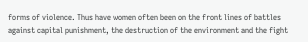forms of violence. Thus have women often been on the front lines of battles against capital punishment, the destruction of the environment and the fight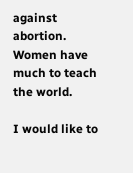against abortion. Women have much to teach the world.

I would like to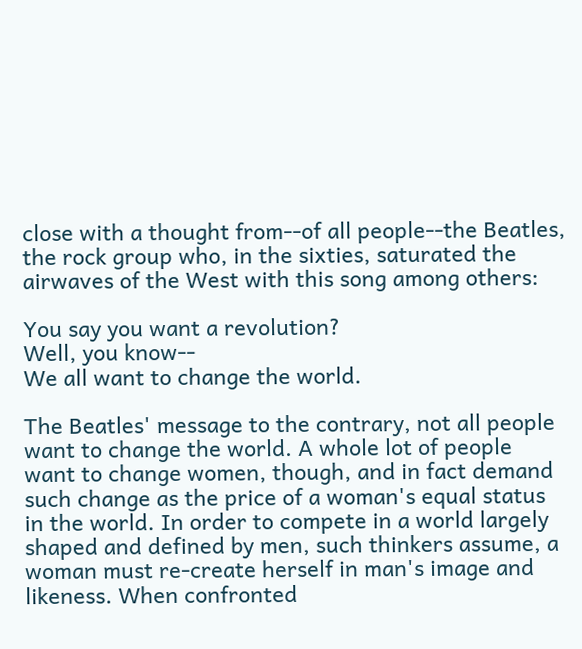close with a thought from--of all people--the Beatles, the rock group who, in the sixties, saturated the airwaves of the West with this song among others:

You say you want a revolution?
Well, you know--
We all want to change the world.

The Beatles' message to the contrary, not all people want to change the world. A whole lot of people want to change women, though, and in fact demand such change as the price of a woman's equal status in the world. In order to compete in a world largely shaped and defined by men, such thinkers assume, a woman must re-create herself in man's image and likeness. When confronted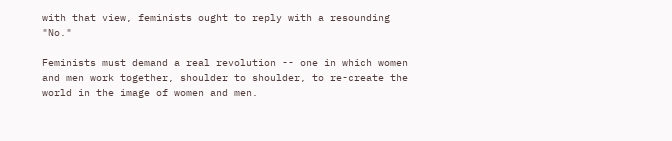with that view, feminists ought to reply with a resounding "No."

Feminists must demand a real revolution -- one in which women and men work together, shoulder to shoulder, to re-create the world in the image of women and men.